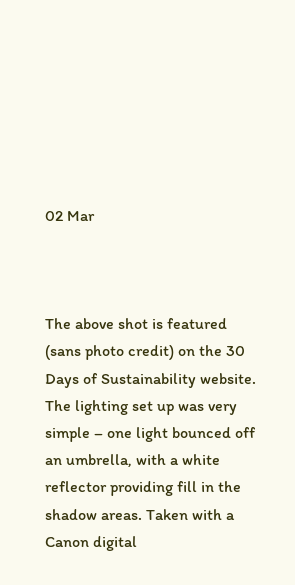02 Mar



The above shot is featured (sans photo credit) on the 30 Days of Sustainability website. The lighting set up was very simple – one light bounced off an umbrella, with a white reflector providing fill in the shadow areas. Taken with a Canon digital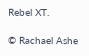Rebel XT.

© Rachael Ashe